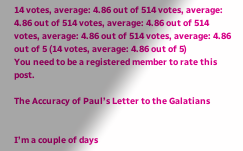14 votes, average: 4.86 out of 514 votes, average: 4.86 out of 514 votes, average: 4.86 out of 514 votes, average: 4.86 out of 514 votes, average: 4.86 out of 5 (14 votes, average: 4.86 out of 5)
You need to be a registered member to rate this post.

The Accuracy of Paul’s Letter to the Galatians


I’m a couple of days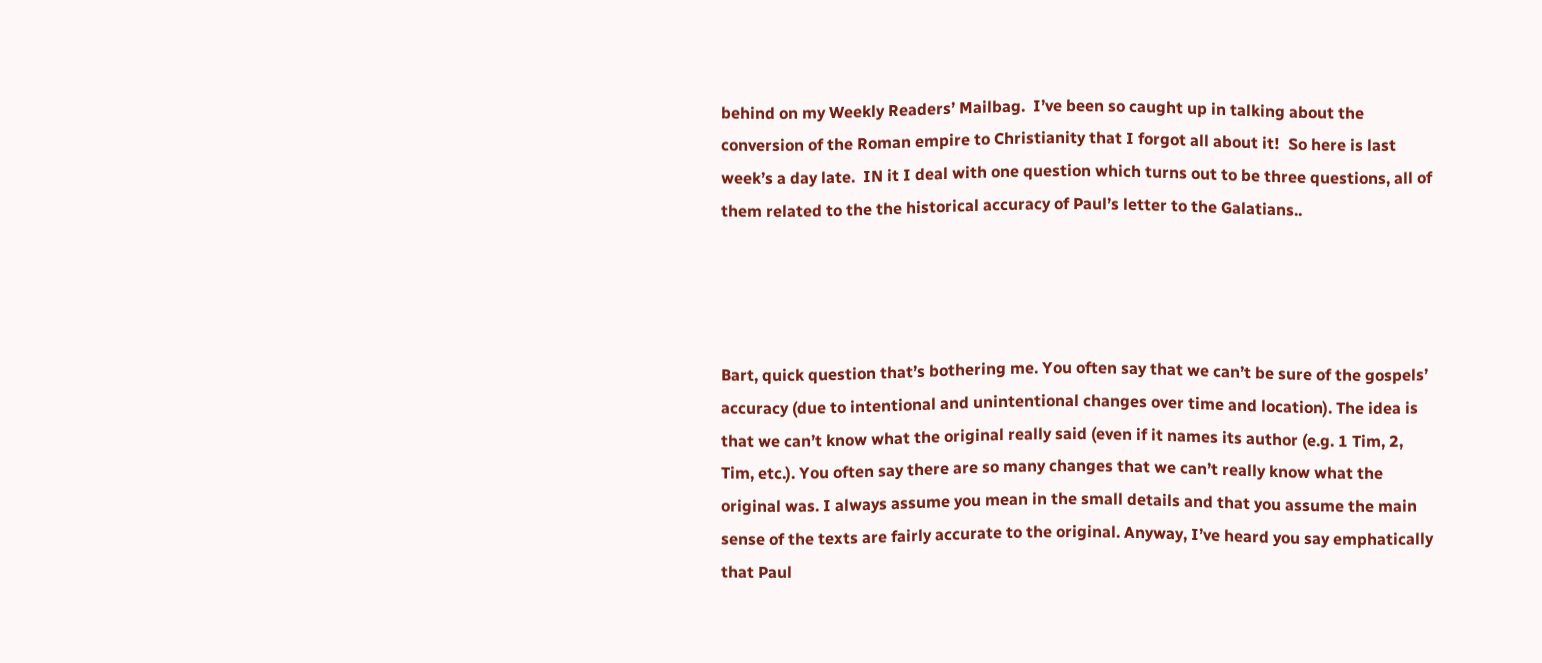behind on my Weekly Readers’ Mailbag.  I’ve been so caught up in talking about the conversion of the Roman empire to Christianity that I forgot all about it!  So here is last week’s a day late.  IN it I deal with one question which turns out to be three questions, all of them related to the the historical accuracy of Paul’s letter to the Galatians..




Bart, quick question that’s bothering me. You often say that we can’t be sure of the gospels’ accuracy (due to intentional and unintentional changes over time and location). The idea is that we can’t know what the original really said (even if it names its author (e.g. 1 Tim, 2, Tim, etc.). You often say there are so many changes that we can’t really know what the original was. I always assume you mean in the small details and that you assume the main sense of the texts are fairly accurate to the original. Anyway, I’ve heard you say emphatically that Paul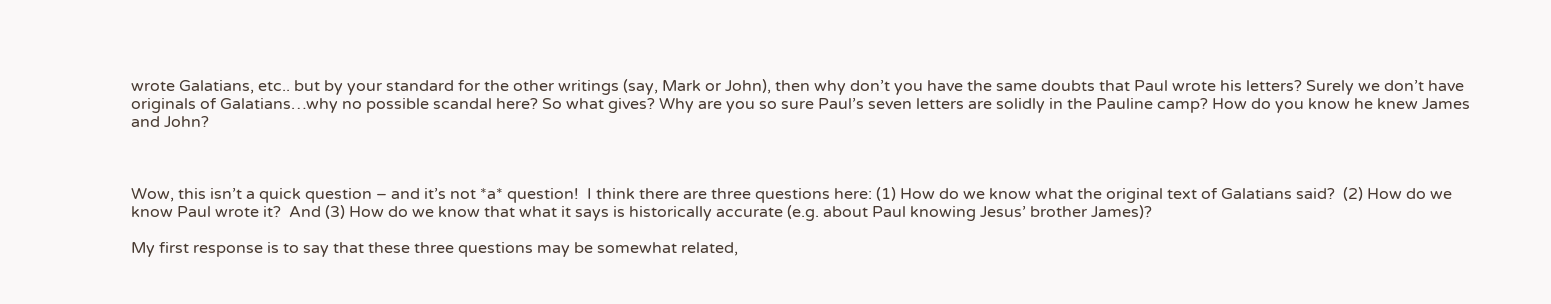wrote Galatians, etc.. but by your standard for the other writings (say, Mark or John), then why don’t you have the same doubts that Paul wrote his letters? Surely we don’t have originals of Galatians…why no possible scandal here? So what gives? Why are you so sure Paul’s seven letters are solidly in the Pauline camp? How do you know he knew James and John?



Wow, this isn’t a quick question – and it’s not *a* question!  I think there are three questions here: (1) How do we know what the original text of Galatians said?  (2) How do we know Paul wrote it?  And (3) How do we know that what it says is historically accurate (e.g. about Paul knowing Jesus’ brother James)?

My first response is to say that these three questions may be somewhat related,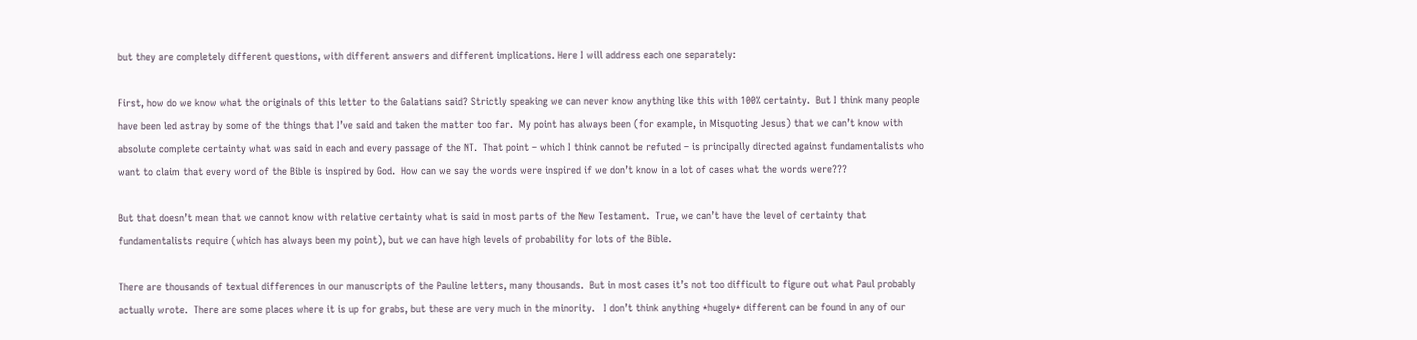but they are completely different questions, with different answers and different implications. Here I will address each one separately:

First, how do we know what the originals of this letter to the Galatians said? Strictly speaking we can never know anything like this with 100% certainty.  But I think many people have been led astray by some of the things that I’ve said and taken the matter too far.  My point has always been (for example, in Misquoting Jesus) that we can’t know with absolute complete certainty what was said in each and every passage of the NT.  That point – which I think cannot be refuted – is principally directed against fundamentalists who want to claim that every word of the Bible is inspired by God.  How can we say the words were inspired if we don’t know in a lot of cases what the words were???

But that doesn’t mean that we cannot know with relative certainty what is said in most parts of the New Testament.  True, we can’t have the level of certainty that fundamentalists require (which has always been my point), but we can have high levels of probability for lots of the Bible.

There are thousands of textual differences in our manuscripts of the Pauline letters, many thousands.  But in most cases it’s not too difficult to figure out what Paul probably actually wrote.  There are some places where it is up for grabs, but these are very much in the minority.   I don’t think anything *hugely* different can be found in any of our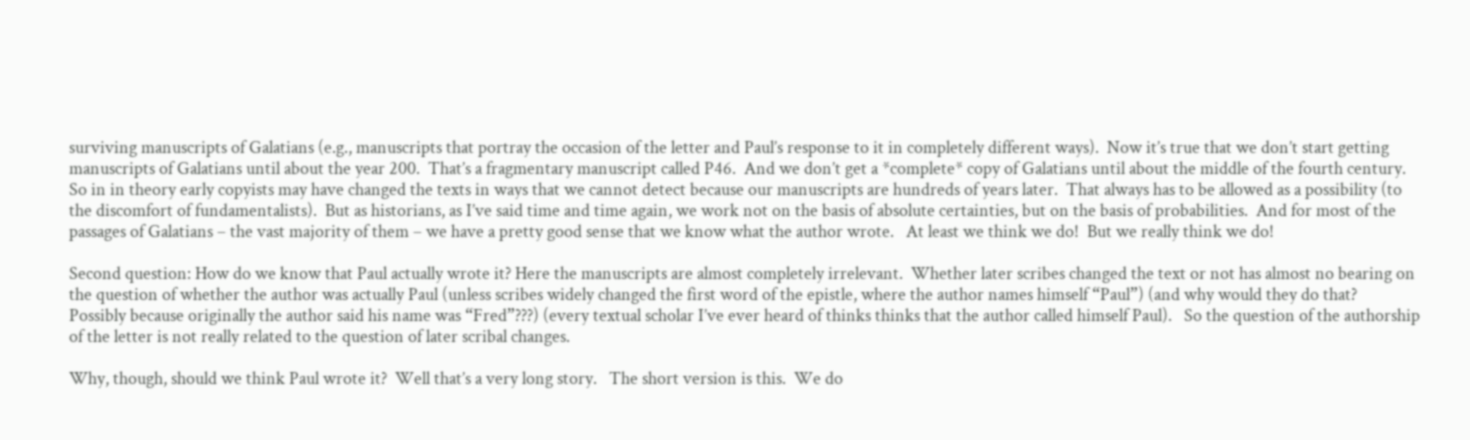surviving manuscripts of Galatians (e.g., manuscripts that portray the occasion of the letter and Paul’s response to it in completely different ways).  Now it’s true that we don’t start getting manuscripts of Galatians until about the year 200.  That’s a fragmentary manuscript called P46.  And we don’t get a *complete* copy of Galatians until about the middle of the fourth century.   So in in theory early copyists may have changed the texts in ways that we cannot detect because our manuscripts are hundreds of years later.  That always has to be allowed as a possibility (to the discomfort of fundamentalists).  But as historians, as I’ve said time and time again, we work not on the basis of absolute certainties, but on the basis of probabilities.  And for most of the passages of Galatians – the vast majority of them – we have a pretty good sense that we know what the author wrote.   At least we think we do!  But we really think we do!

Second question: How do we know that Paul actually wrote it? Here the manuscripts are almost completely irrelevant.  Whether later scribes changed the text or not has almost no bearing on the question of whether the author was actually Paul (unless scribes widely changed the first word of the epistle, where the author names himself “Paul”) (and why would they do that?  Possibly because originally the author said his name was “Fred”???) (every textual scholar I’ve ever heard of thinks thinks that the author called himself Paul).   So the question of the authorship of the letter is not really related to the question of later scribal changes.

Why, though, should we think Paul wrote it?  Well that’s a very long story.   The short version is this.  We do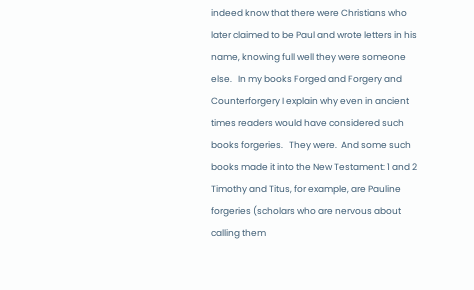indeed know that there were Christians who later claimed to be Paul and wrote letters in his name, knowing full well they were someone else.   In my books Forged and Forgery and Counterforgery I explain why even in ancient times readers would have considered such books forgeries.   They were.  And some such books made it into the New Testament: 1 and 2 Timothy and Titus, for example, are Pauline forgeries (scholars who are nervous about calling them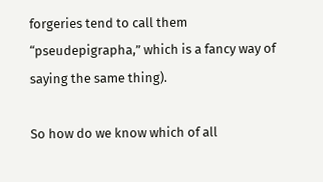forgeries tend to call them “pseudepigrapha,” which is a fancy way of saying the same thing).

So how do we know which of all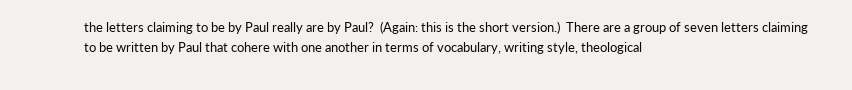the letters claiming to be by Paul really are by Paul?  (Again: this is the short version.)  There are a group of seven letters claiming to be written by Paul that cohere with one another in terms of vocabulary, writing style, theological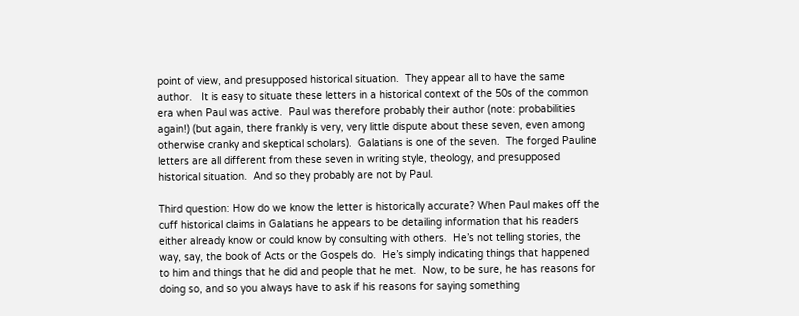point of view, and presupposed historical situation.  They appear all to have the same author.   It is easy to situate these letters in a historical context of the 50s of the common era when Paul was active.  Paul was therefore probably their author (note: probabilities again!) (but again, there frankly is very, very little dispute about these seven, even among otherwise cranky and skeptical scholars).  Galatians is one of the seven.  The forged Pauline letters are all different from these seven in writing style, theology, and presupposed historical situation.  And so they probably are not by Paul.

Third question: How do we know the letter is historically accurate? When Paul makes off the cuff historical claims in Galatians he appears to be detailing information that his readers either already know or could know by consulting with others.  He’s not telling stories, the way, say, the book of Acts or the Gospels do.  He’s simply indicating things that happened to him and things that he did and people that he met.  Now, to be sure, he has reasons for doing so, and so you always have to ask if his reasons for saying something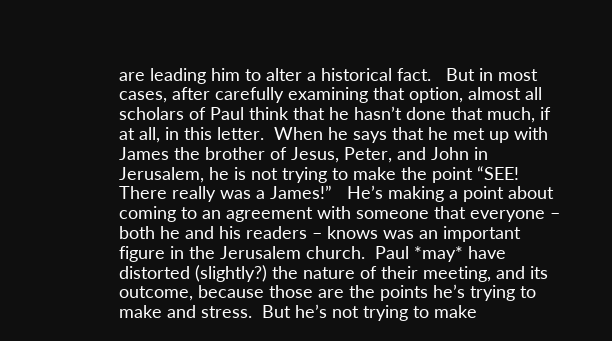are leading him to alter a historical fact.   But in most cases, after carefully examining that option, almost all scholars of Paul think that he hasn’t done that much, if at all, in this letter.  When he says that he met up with James the brother of Jesus, Peter, and John in Jerusalem, he is not trying to make the point “SEE!  There really was a James!”   He’s making a point about coming to an agreement with someone that everyone – both he and his readers – knows was an important figure in the Jerusalem church.  Paul *may* have distorted (slightly?) the nature of their meeting, and its outcome, because those are the points he’s trying to make and stress.  But he’s not trying to make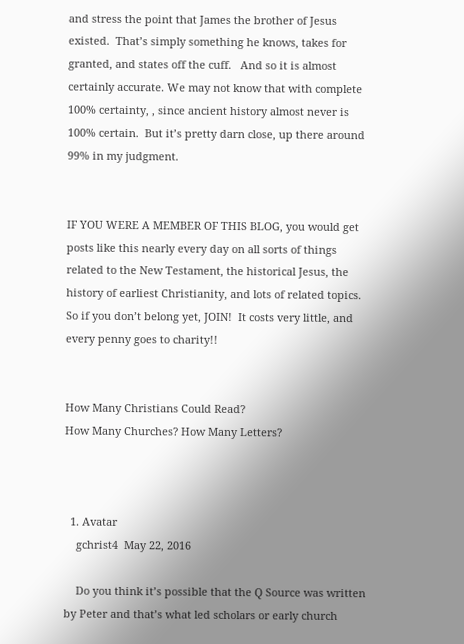and stress the point that James the brother of Jesus existed.  That’s simply something he knows, takes for granted, and states off the cuff.   And so it is almost certainly accurate. We may not know that with complete 100% certainty, , since ancient history almost never is 100% certain.  But it’s pretty darn close, up there around 99% in my judgment.


IF YOU WERE A MEMBER OF THIS BLOG, you would get posts like this nearly every day on all sorts of things related to the New Testament, the historical Jesus, the history of earliest Christianity, and lots of related topics.  So if you don’t belong yet, JOIN!  It costs very little, and every penny goes to charity!!


How Many Christians Could Read?
How Many Churches? How Many Letters?



  1. Avatar
    gchrist4  May 22, 2016

    Do you think it’s possible that the Q Source was written by Peter and that’s what led scholars or early church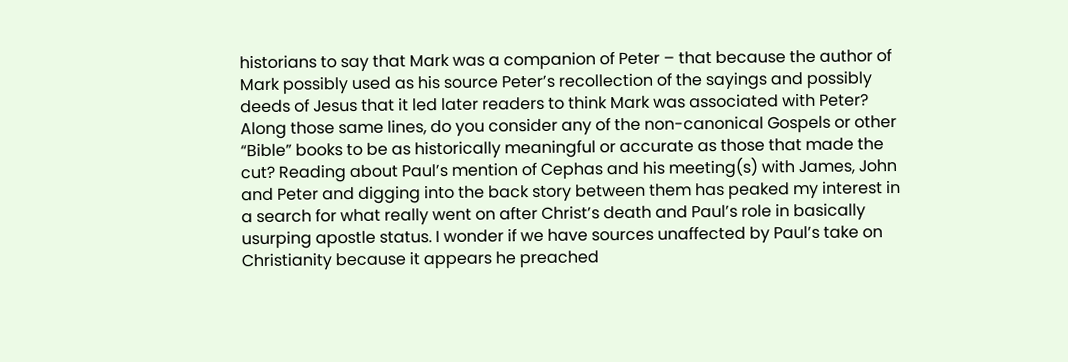historians to say that Mark was a companion of Peter – that because the author of Mark possibly used as his source Peter’s recollection of the sayings and possibly deeds of Jesus that it led later readers to think Mark was associated with Peter? Along those same lines, do you consider any of the non-canonical Gospels or other “Bible” books to be as historically meaningful or accurate as those that made the cut? Reading about Paul’s mention of Cephas and his meeting(s) with James, John and Peter and digging into the back story between them has peaked my interest in a search for what really went on after Christ’s death and Paul’s role in basically usurping apostle status. I wonder if we have sources unaffected by Paul’s take on Christianity because it appears he preached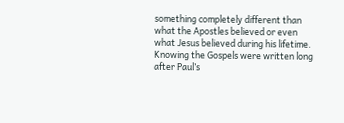something completely different than what the Apostles believed or even what Jesus believed during his lifetime. Knowing the Gospels were written long after Paul’s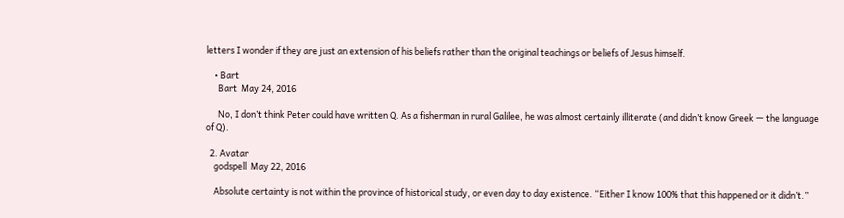letters I wonder if they are just an extension of his beliefs rather than the original teachings or beliefs of Jesus himself.

    • Bart
      Bart  May 24, 2016

      No, I don’t think Peter could have written Q. As a fisherman in rural Galilee, he was almost certainly illiterate (and didn’t know Greek — the language of Q).

  2. Avatar
    godspell  May 22, 2016

    Absolute certainty is not within the province of historical study, or even day to day existence. “Either I know 100% that this happened or it didn’t.”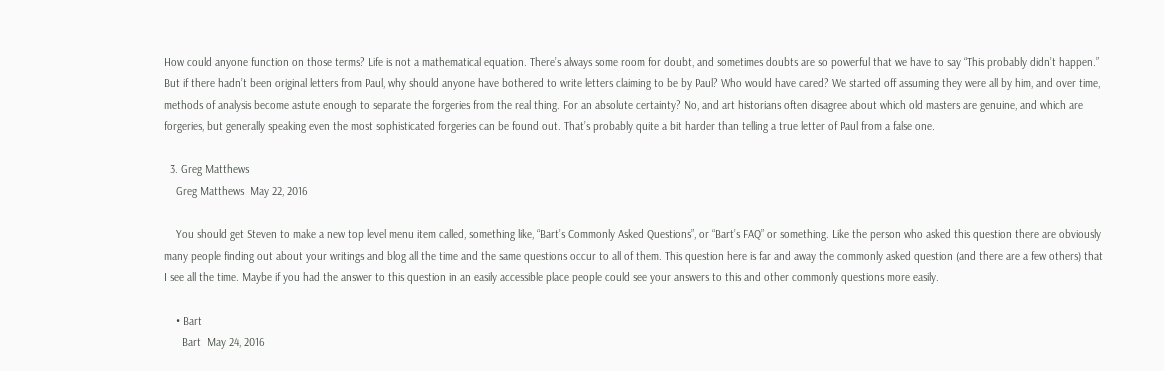How could anyone function on those terms? Life is not a mathematical equation. There’s always some room for doubt, and sometimes doubts are so powerful that we have to say “This probably didn’t happen.” But if there hadn’t been original letters from Paul, why should anyone have bothered to write letters claiming to be by Paul? Who would have cared? We started off assuming they were all by him, and over time, methods of analysis become astute enough to separate the forgeries from the real thing. For an absolute certainty? No, and art historians often disagree about which old masters are genuine, and which are forgeries, but generally speaking even the most sophisticated forgeries can be found out. That’s probably quite a bit harder than telling a true letter of Paul from a false one.

  3. Greg Matthews
    Greg Matthews  May 22, 2016

    You should get Steven to make a new top level menu item called, something like, “Bart’s Commonly Asked Questions”, or “Bart’s FAQ” or something. Like the person who asked this question there are obviously many people finding out about your writings and blog all the time and the same questions occur to all of them. This question here is far and away the commonly asked question (and there are a few others) that I see all the time. Maybe if you had the answer to this question in an easily accessible place people could see your answers to this and other commonly questions more easily.

    • Bart
      Bart  May 24, 2016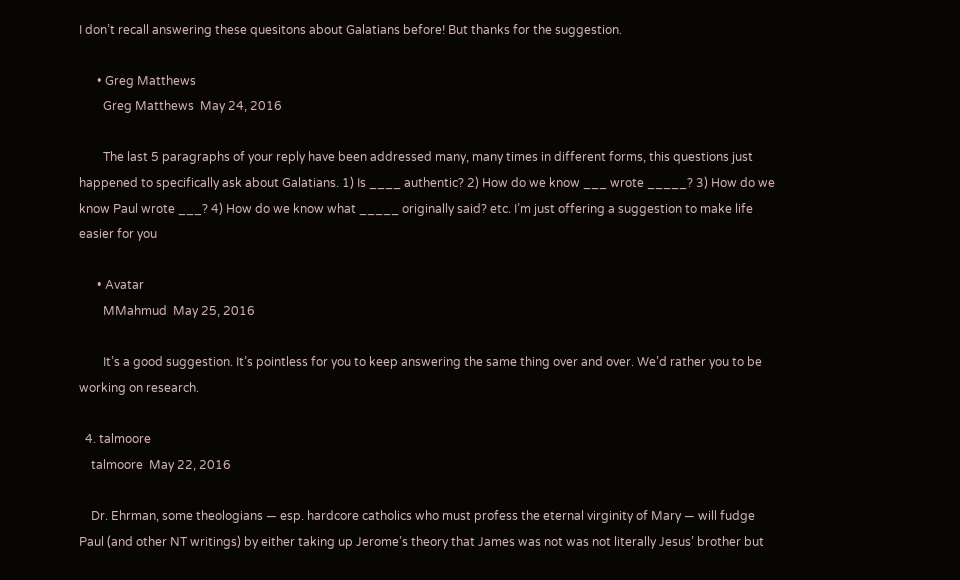I don’t recall answering these quesitons about Galatians before! But thanks for the suggestion.

      • Greg Matthews
        Greg Matthews  May 24, 2016

        The last 5 paragraphs of your reply have been addressed many, many times in different forms, this questions just happened to specifically ask about Galatians. 1) Is ____ authentic? 2) How do we know ___ wrote _____? 3) How do we know Paul wrote ___? 4) How do we know what _____ originally said? etc. I’m just offering a suggestion to make life easier for you

      • Avatar
        MMahmud  May 25, 2016

        It’s a good suggestion. It’s pointless for you to keep answering the same thing over and over. We’d rather you to be working on research.

  4. talmoore
    talmoore  May 22, 2016

    Dr. Ehrman, some theologians — esp. hardcore catholics who must profess the eternal virginity of Mary — will fudge Paul (and other NT writings) by either taking up Jerome’s theory that James was not was not literally Jesus’ brother but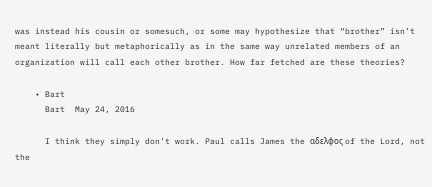was instead his cousin or somesuch, or some may hypothesize that “brother” isn’t meant literally but metaphorically as in the same way unrelated members of an organization will call each other brother. How far fetched are these theories?

    • Bart
      Bart  May 24, 2016

      I think they simply don’t work. Paul calls James the αδελφος of the Lord, not the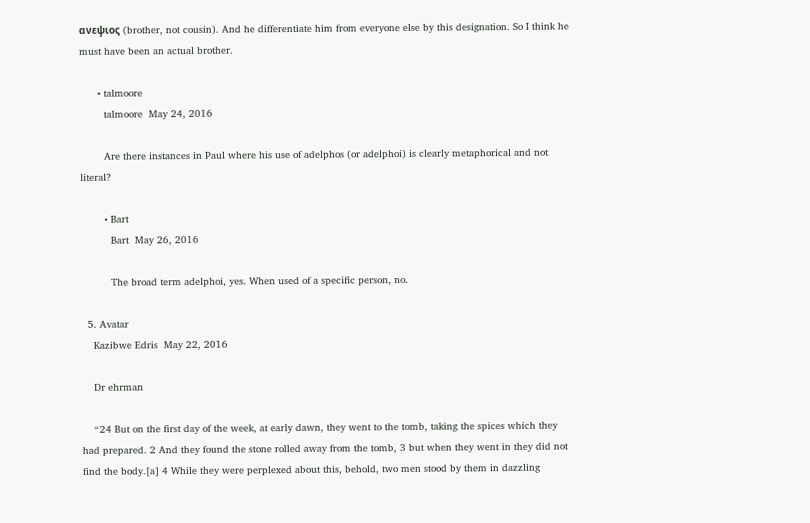ανεψιος (brother, not cousin). And he differentiate him from everyone else by this designation. So I think he must have been an actual brother.

      • talmoore
        talmoore  May 24, 2016

        Are there instances in Paul where his use of adelphos (or adelphoi) is clearly metaphorical and not literal?

        • Bart
          Bart  May 26, 2016

          The broad term adelphoi, yes. When used of a specific person, no.

  5. Avatar
    Kazibwe Edris  May 22, 2016

    Dr ehrman

    “24 But on the first day of the week, at early dawn, they went to the tomb, taking the spices which they had prepared. 2 And they found the stone rolled away from the tomb, 3 but when they went in they did not find the body.[a] 4 While they were perplexed about this, behold, two men stood by them in dazzling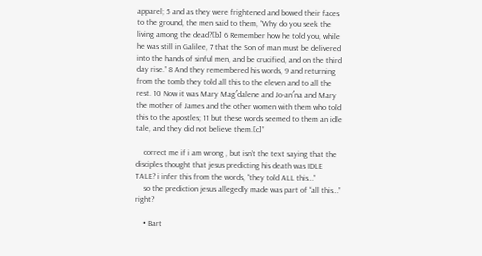apparel; 5 and as they were frightened and bowed their faces to the ground, the men said to them, “Why do you seek the living among the dead?[b] 6 Remember how he told you, while he was still in Galilee, 7 that the Son of man must be delivered into the hands of sinful men, and be crucified, and on the third day rise.” 8 And they remembered his words, 9 and returning from the tomb they told all this to the eleven and to all the rest. 10 Now it was Mary Mag′dalene and Jo-an′na and Mary the mother of James and the other women with them who told this to the apostles; 11 but these words seemed to them an idle tale, and they did not believe them.[c]”

    correct me if i am wrong , but isn’t the text saying that the disciples thought that jesus predicting his death was IDLE TALE? i infer this from the words, “they told ALL this…”
    so the prediction jesus allegedly made was part of “all this…” right?

    • Bart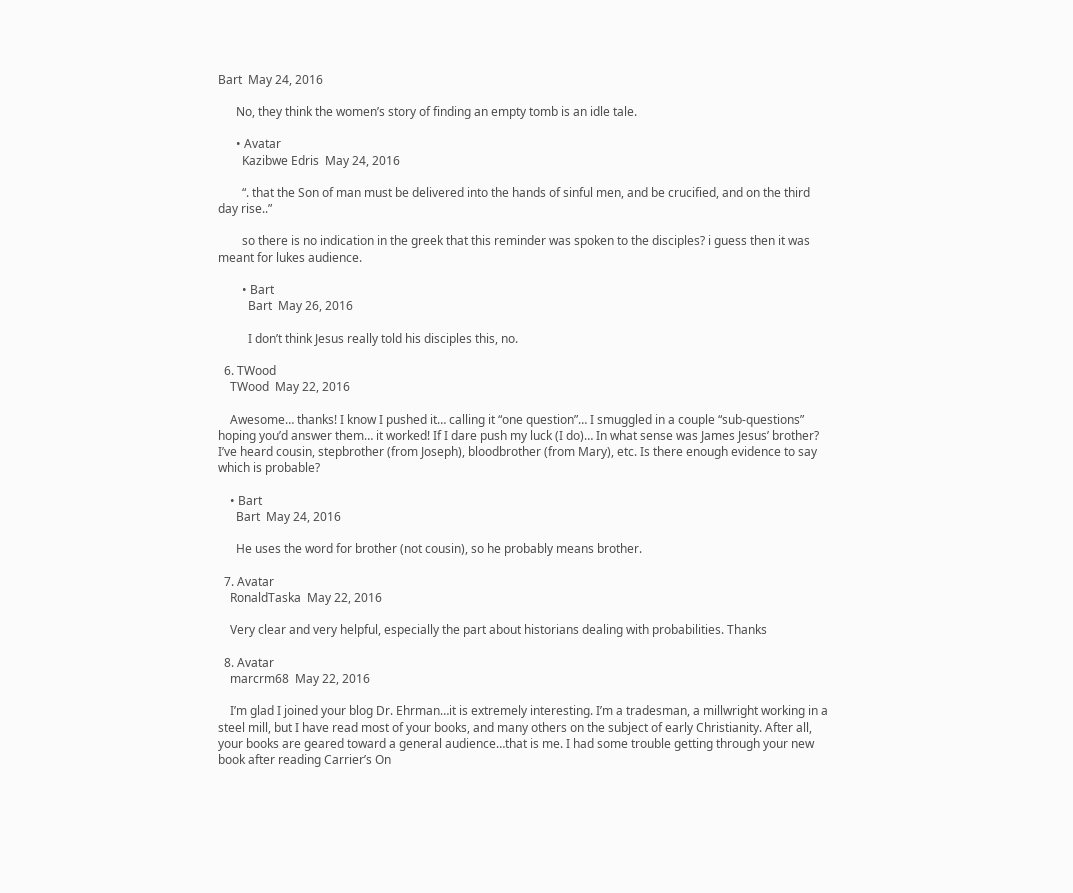Bart  May 24, 2016

      No, they think the women’s story of finding an empty tomb is an idle tale.

      • Avatar
        Kazibwe Edris  May 24, 2016

        “. that the Son of man must be delivered into the hands of sinful men, and be crucified, and on the third day rise..”

        so there is no indication in the greek that this reminder was spoken to the disciples? i guess then it was meant for lukes audience.

        • Bart
          Bart  May 26, 2016

          I don’t think Jesus really told his disciples this, no.

  6. TWood
    TWood  May 22, 2016

    Awesome… thanks! I know I pushed it… calling it “one question”… I smuggled in a couple “sub-questions” hoping you’d answer them… it worked! If I dare push my luck (I do)… In what sense was James Jesus’ brother? I’ve heard cousin, stepbrother (from Joseph), bloodbrother (from Mary), etc. Is there enough evidence to say which is probable?

    • Bart
      Bart  May 24, 2016

      He uses the word for brother (not cousin), so he probably means brother.

  7. Avatar
    RonaldTaska  May 22, 2016

    Very clear and very helpful, especially the part about historians dealing with probabilities. Thanks

  8. Avatar
    marcrm68  May 22, 2016

    I’m glad I joined your blog Dr. Ehrman…it is extremely interesting. I’m a tradesman, a millwright working in a steel mill, but I have read most of your books, and many others on the subject of early Christianity. After all, your books are geared toward a general audience…that is me. I had some trouble getting through your new book after reading Carrier’s On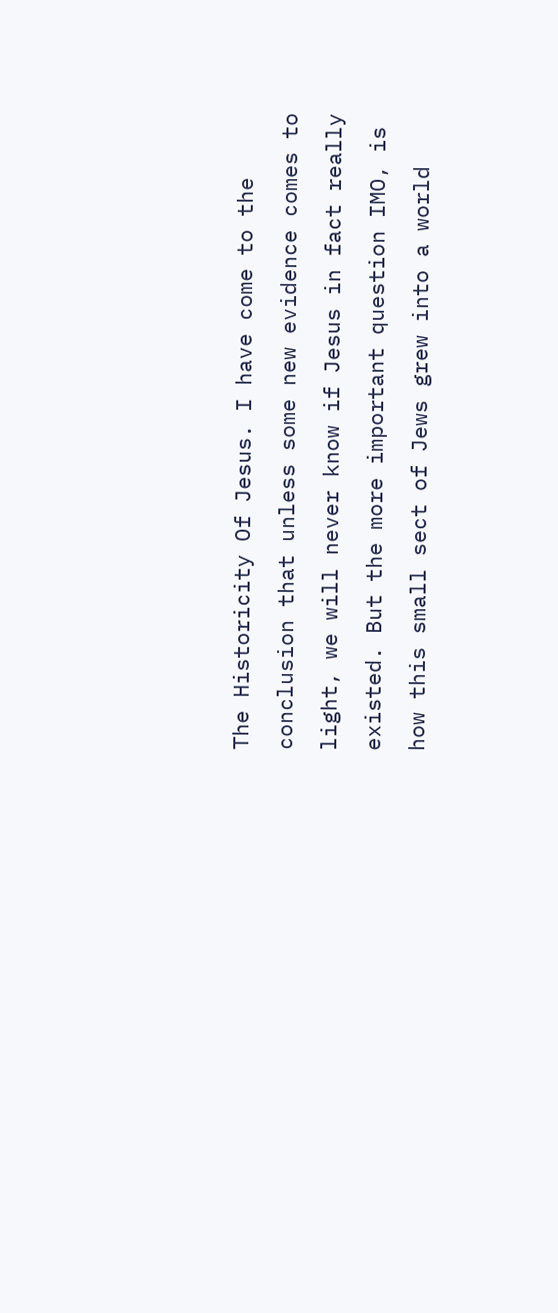The Historicity Of Jesus. I have come to the conclusion that unless some new evidence comes to light, we will never know if Jesus in fact really existed. But the more important question IMO, is how this small sect of Jews grew into a world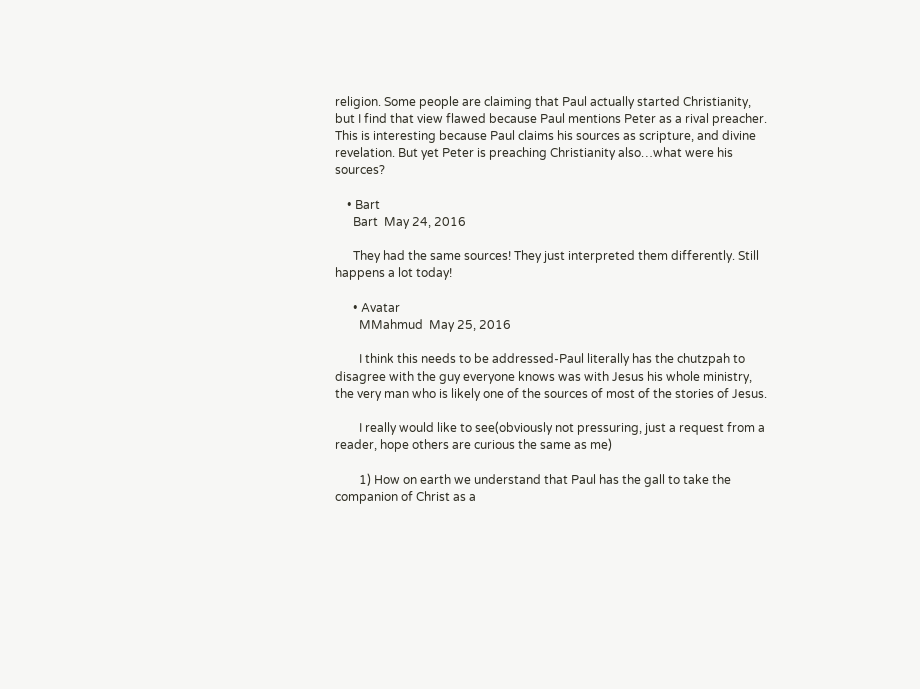religion. Some people are claiming that Paul actually started Christianity, but I find that view flawed because Paul mentions Peter as a rival preacher. This is interesting because Paul claims his sources as scripture, and divine revelation. But yet Peter is preaching Christianity also…what were his sources?

    • Bart
      Bart  May 24, 2016

      They had the same sources! They just interpreted them differently. Still happens a lot today!

      • Avatar
        MMahmud  May 25, 2016

        I think this needs to be addressed-Paul literally has the chutzpah to disagree with the guy everyone knows was with Jesus his whole ministry, the very man who is likely one of the sources of most of the stories of Jesus.

        I really would like to see(obviously not pressuring, just a request from a reader, hope others are curious the same as me)

        1) How on earth we understand that Paul has the gall to take the companion of Christ as a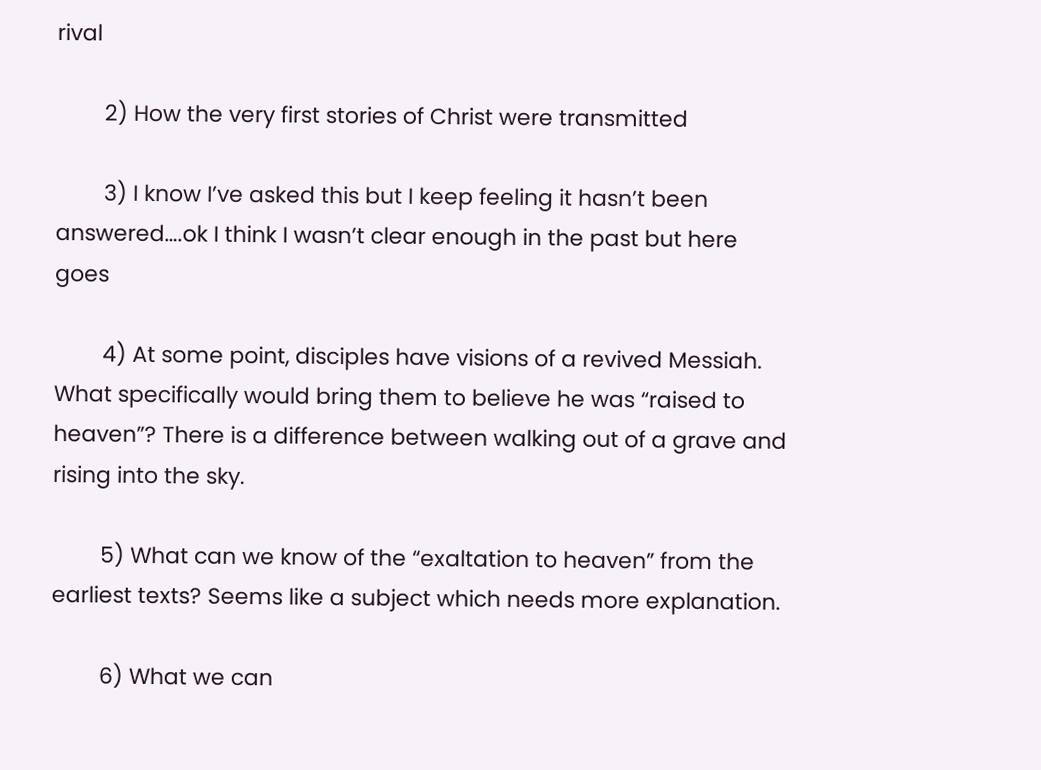rival

        2) How the very first stories of Christ were transmitted

        3) I know I’ve asked this but I keep feeling it hasn’t been answered….ok I think I wasn’t clear enough in the past but here goes

        4) At some point, disciples have visions of a revived Messiah. What specifically would bring them to believe he was “raised to heaven”? There is a difference between walking out of a grave and rising into the sky.

        5) What can we know of the “exaltation to heaven” from the earliest texts? Seems like a subject which needs more explanation.

        6) What we can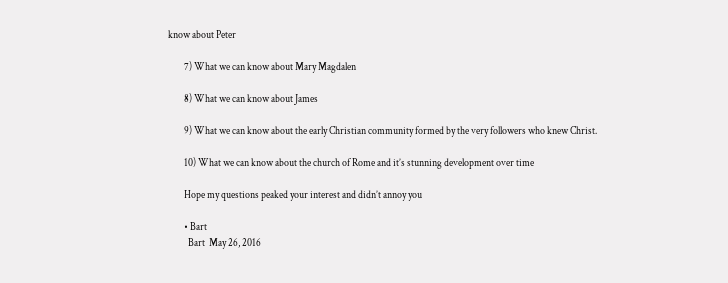know about Peter

        7) What we can know about Mary Magdalen

        8) What we can know about James

        9) What we can know about the early Christian community formed by the very followers who knew Christ.

        10) What we can know about the church of Rome and it’s stunning development over time

        Hope my questions peaked your interest and didn’t annoy you

        • Bart
          Bart  May 26, 2016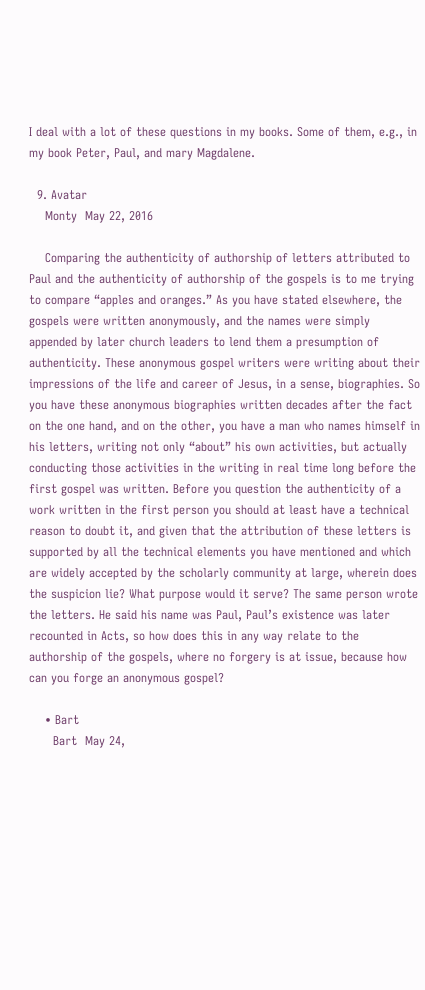I deal with a lot of these questions in my books. Some of them, e.g., in my book Peter, Paul, and mary Magdalene.

  9. Avatar
    Monty  May 22, 2016

    Comparing the authenticity of authorship of letters attributed to Paul and the authenticity of authorship of the gospels is to me trying to compare “apples and oranges.” As you have stated elsewhere, the gospels were written anonymously, and the names were simply appended by later church leaders to lend them a presumption of authenticity. These anonymous gospel writers were writing about their impressions of the life and career of Jesus, in a sense, biographies. So you have these anonymous biographies written decades after the fact on the one hand, and on the other, you have a man who names himself in his letters, writing not only “about” his own activities, but actually conducting those activities in the writing in real time long before the first gospel was written. Before you question the authenticity of a work written in the first person you should at least have a technical reason to doubt it, and given that the attribution of these letters is supported by all the technical elements you have mentioned and which are widely accepted by the scholarly community at large, wherein does the suspicion lie? What purpose would it serve? The same person wrote the letters. He said his name was Paul, Paul’s existence was later recounted in Acts, so how does this in any way relate to the authorship of the gospels, where no forgery is at issue, because how can you forge an anonymous gospel?

    • Bart
      Bart  May 24,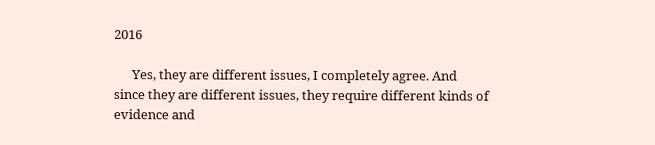2016

      Yes, they are different issues, I completely agree. And since they are different issues, they require different kinds of evidence and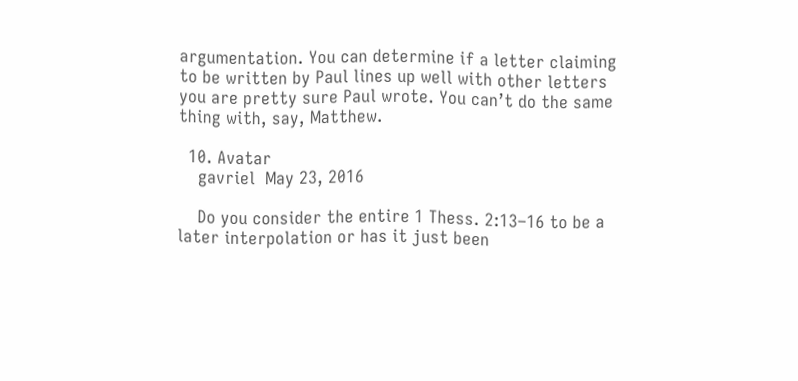argumentation. You can determine if a letter claiming to be written by Paul lines up well with other letters you are pretty sure Paul wrote. You can’t do the same thing with, say, Matthew.

  10. Avatar
    gavriel  May 23, 2016

    Do you consider the entire 1 Thess. 2:13–16 to be a later interpolation or has it just been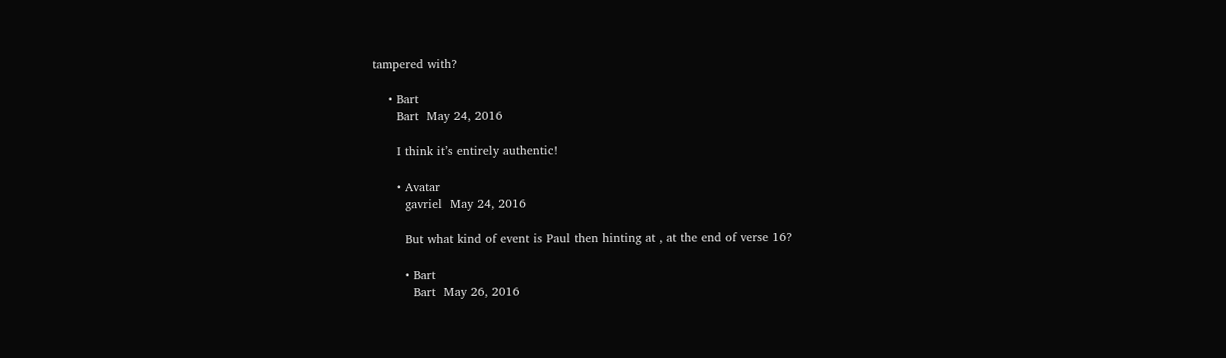tampered with?

    • Bart
      Bart  May 24, 2016

      I think it’s entirely authentic!

      • Avatar
        gavriel  May 24, 2016

        But what kind of event is Paul then hinting at , at the end of verse 16?

        • Bart
          Bart  May 26, 2016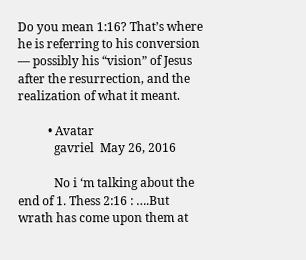Do you mean 1:16? That’s where he is referring to his conversion — possibly his “vision” of Jesus after the resurrection, and the realization of what it meant.

          • Avatar
            gavriel  May 26, 2016

            No i ‘m talking about the end of 1. Thess 2:16 : ….But wrath has come upon them at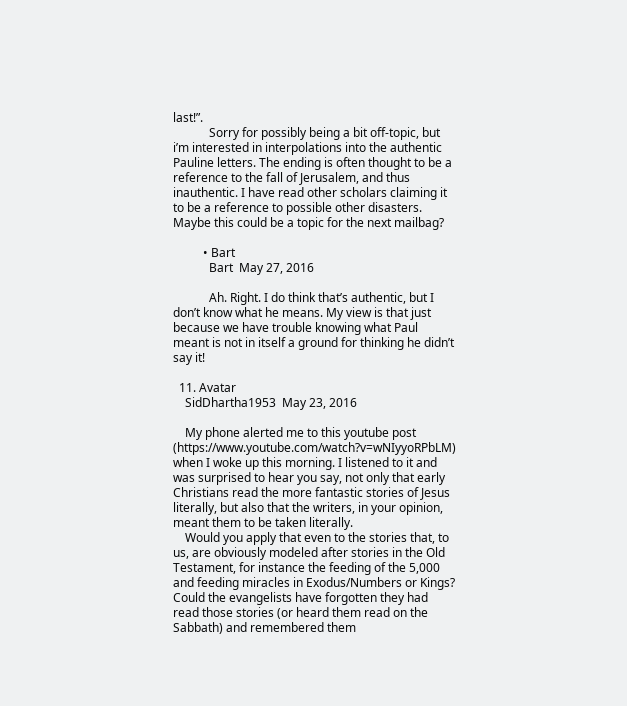last!”.
            Sorry for possibly being a bit off-topic, but i’m interested in interpolations into the authentic Pauline letters. The ending is often thought to be a reference to the fall of Jerusalem, and thus inauthentic. I have read other scholars claiming it to be a reference to possible other disasters. Maybe this could be a topic for the next mailbag?

          • Bart
            Bart  May 27, 2016

            Ah. Right. I do think that’s authentic, but I don’t know what he means. My view is that just because we have trouble knowing what Paul meant is not in itself a ground for thinking he didn’t say it!

  11. Avatar
    SidDhartha1953  May 23, 2016

    My phone alerted me to this youtube post (https://www.youtube.com/watch?v=wNIyyoRPbLM) when I woke up this morning. I listened to it and was surprised to hear you say, not only that early Christians read the more fantastic stories of Jesus literally, but also that the writers, in your opinion, meant them to be taken literally.
    Would you apply that even to the stories that, to us, are obviously modeled after stories in the Old Testament, for instance the feeding of the 5,000 and feeding miracles in Exodus/Numbers or Kings? Could the evangelists have forgotten they had read those stories (or heard them read on the Sabbath) and remembered them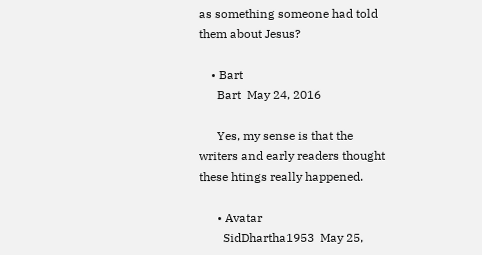as something someone had told them about Jesus?

    • Bart
      Bart  May 24, 2016

      Yes, my sense is that the writers and early readers thought these htings really happened.

      • Avatar
        SidDhartha1953  May 25,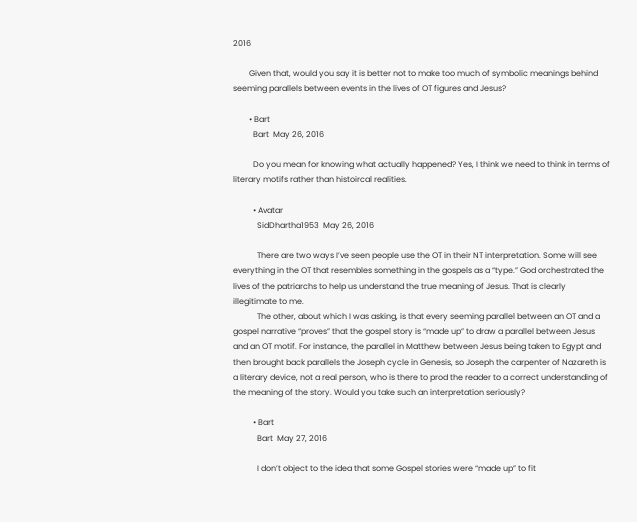2016

        Given that, would you say it is better not to make too much of symbolic meanings behind seeming parallels between events in the lives of OT figures and Jesus?

        • Bart
          Bart  May 26, 2016

          Do you mean for knowing what actually happened? Yes, I think we need to think in terms of literary motifs rather than histoircal realities.

          • Avatar
            SidDhartha1953  May 26, 2016

            There are two ways I’ve seen people use the OT in their NT interpretation. Some will see everything in the OT that resembles something in the gospels as a “type.” God orchestrated the lives of the patriarchs to help us understand the true meaning of Jesus. That is clearly illegitimate to me.
            The other, about which I was asking, is that every seeming parallel between an OT and a gospel narrative “proves” that the gospel story is “made up” to draw a parallel between Jesus and an OT motif. For instance, the parallel in Matthew between Jesus being taken to Egypt and then brought back parallels the Joseph cycle in Genesis, so Joseph the carpenter of Nazareth is a literary device, not a real person, who is there to prod the reader to a correct understanding of the meaning of the story. Would you take such an interpretation seriously?

          • Bart
            Bart  May 27, 2016

            I don’t object to the idea that some Gospel stories were “made up” to fit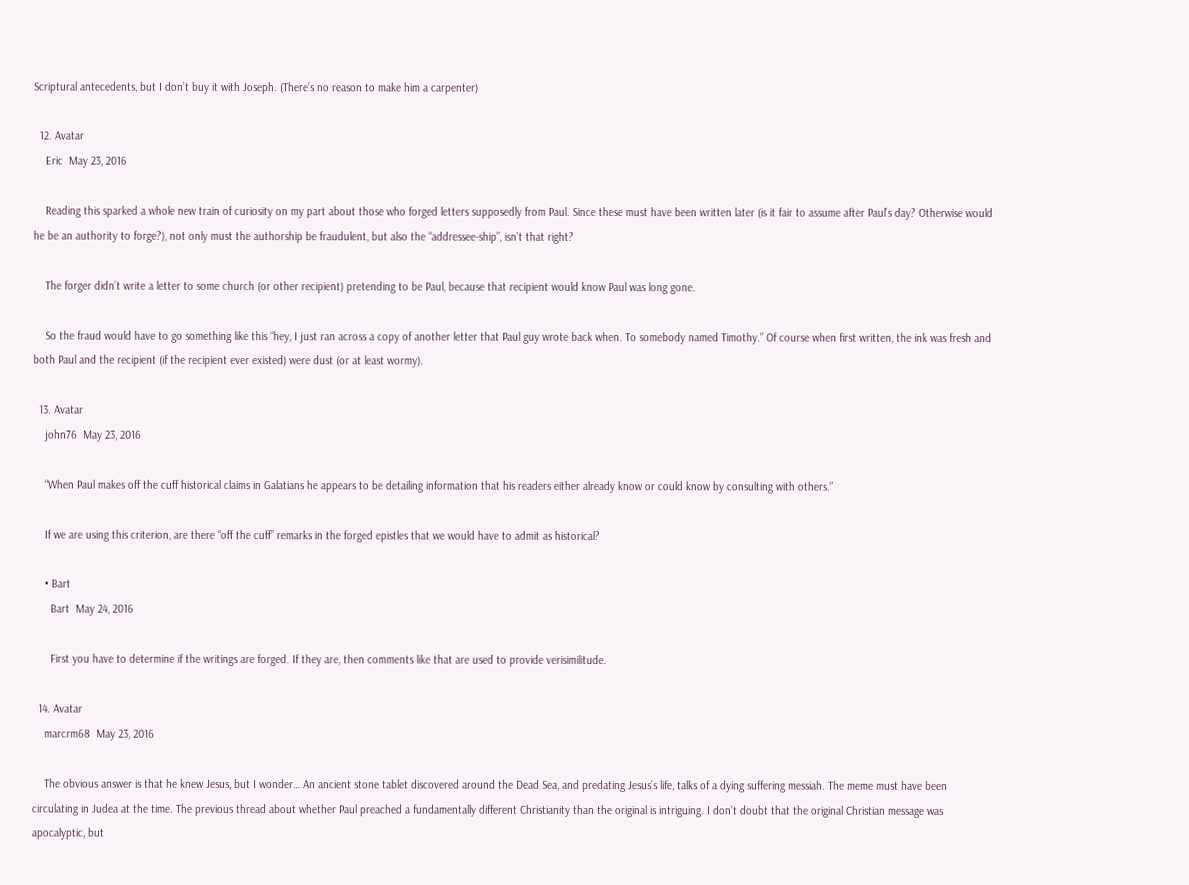Scriptural antecedents, but I don’t buy it with Joseph. (There’s no reason to make him a carpenter)

  12. Avatar
    Eric  May 23, 2016

    Reading this sparked a whole new train of curiosity on my part about those who forged letters supposedly from Paul. Since these must have been written later (is it fair to assume after Paul’s day? Otherwise would he be an authority to forge?), not only must the authorship be fraudulent, but also the “addressee-ship”, isn’t that right?

    The forger didn’t write a letter to some church (or other recipient) pretending to be Paul, because that recipient would know Paul was long gone.

    So the fraud would have to go something like this “hey, I just ran across a copy of another letter that Paul guy wrote back when. To somebody named Timothy.” Of course when first written, the ink was fresh and both Paul and the recipient (if the recipient ever existed) were dust (or at least wormy).

  13. Avatar
    john76  May 23, 2016

    “When Paul makes off the cuff historical claims in Galatians he appears to be detailing information that his readers either already know or could know by consulting with others.”

    If we are using this criterion, are there “off the cuff” remarks in the forged epistles that we would have to admit as historical?

    • Bart
      Bart  May 24, 2016

      First you have to determine if the writings are forged. If they are, then comments like that are used to provide verisimilitude.

  14. Avatar
    marcrm68  May 23, 2016

    The obvious answer is that he knew Jesus, but I wonder… An ancient stone tablet discovered around the Dead Sea, and predating Jesus’s life, talks of a dying suffering messiah. The meme must have been circulating in Judea at the time. The previous thread about whether Paul preached a fundamentally different Christianity than the original is intriguing. I don’t doubt that the original Christian message was apocalyptic, but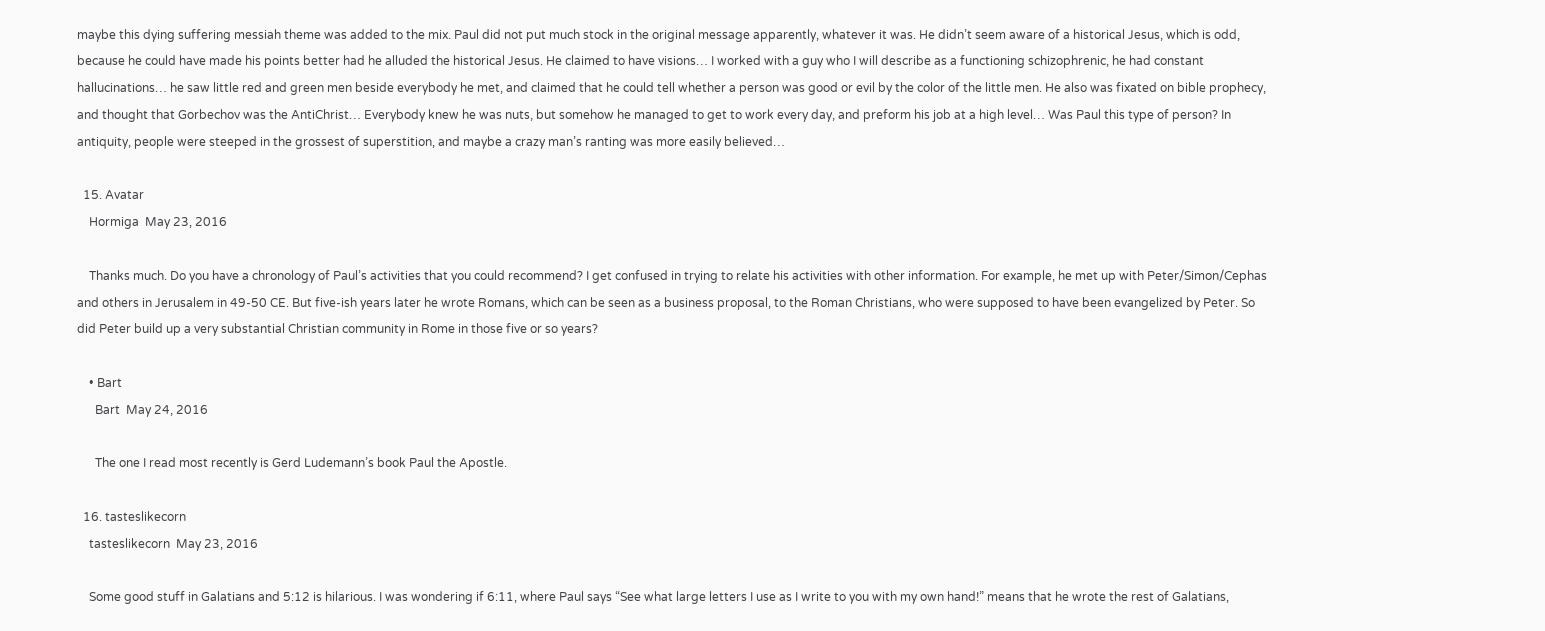maybe this dying suffering messiah theme was added to the mix. Paul did not put much stock in the original message apparently, whatever it was. He didn’t seem aware of a historical Jesus, which is odd, because he could have made his points better had he alluded the historical Jesus. He claimed to have visions… I worked with a guy who I will describe as a functioning schizophrenic, he had constant hallucinations… he saw little red and green men beside everybody he met, and claimed that he could tell whether a person was good or evil by the color of the little men. He also was fixated on bible prophecy, and thought that Gorbechov was the AntiChrist… Everybody knew he was nuts, but somehow he managed to get to work every day, and preform his job at a high level… Was Paul this type of person? In antiquity, people were steeped in the grossest of superstition, and maybe a crazy man’s ranting was more easily believed…

  15. Avatar
    Hormiga  May 23, 2016

    Thanks much. Do you have a chronology of Paul’s activities that you could recommend? I get confused in trying to relate his activities with other information. For example, he met up with Peter/Simon/Cephas and others in Jerusalem in 49-50 CE. But five-ish years later he wrote Romans, which can be seen as a business proposal, to the Roman Christians, who were supposed to have been evangelized by Peter. So did Peter build up a very substantial Christian community in Rome in those five or so years?

    • Bart
      Bart  May 24, 2016

      The one I read most recently is Gerd Ludemann’s book Paul the Apostle.

  16. tasteslikecorn
    tasteslikecorn  May 23, 2016

    Some good stuff in Galatians and 5:12 is hilarious. I was wondering if 6:11, where Paul says “See what large letters I use as I write to you with my own hand!” means that he wrote the rest of Galatians,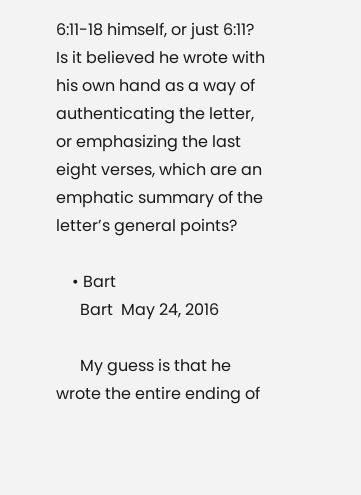6:11-18 himself, or just 6:11? Is it believed he wrote with his own hand as a way of authenticating the letter, or emphasizing the last eight verses, which are an emphatic summary of the letter’s general points?

    • Bart
      Bart  May 24, 2016

      My guess is that he wrote the entire ending of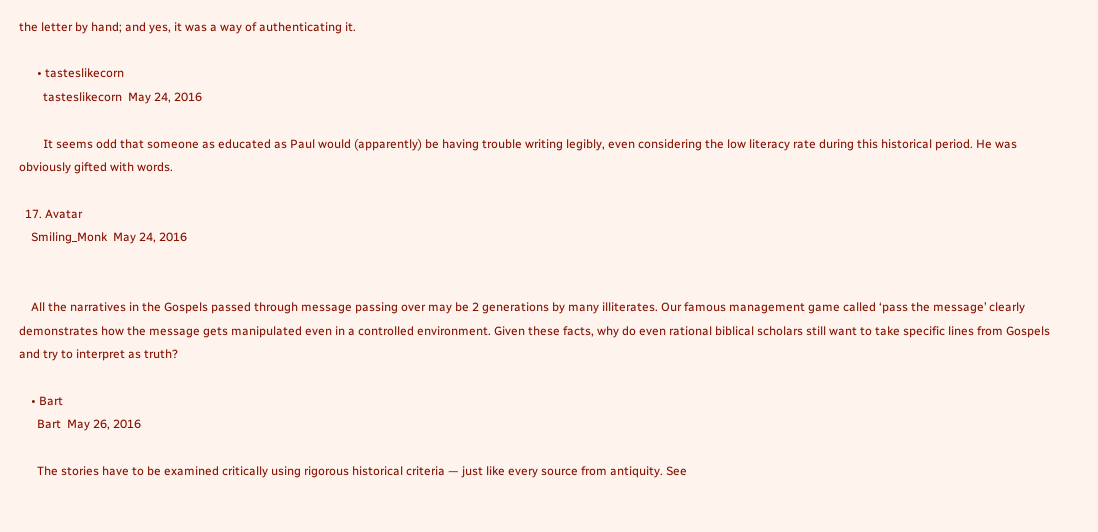the letter by hand; and yes, it was a way of authenticating it.

      • tasteslikecorn
        tasteslikecorn  May 24, 2016

        It seems odd that someone as educated as Paul would (apparently) be having trouble writing legibly, even considering the low literacy rate during this historical period. He was obviously gifted with words.

  17. Avatar
    Smiling_Monk  May 24, 2016


    All the narratives in the Gospels passed through message passing over may be 2 generations by many illiterates. Our famous management game called ‘pass the message’ clearly demonstrates how the message gets manipulated even in a controlled environment. Given these facts, why do even rational biblical scholars still want to take specific lines from Gospels and try to interpret as truth?

    • Bart
      Bart  May 26, 2016

      The stories have to be examined critically using rigorous historical criteria — just like every source from antiquity. See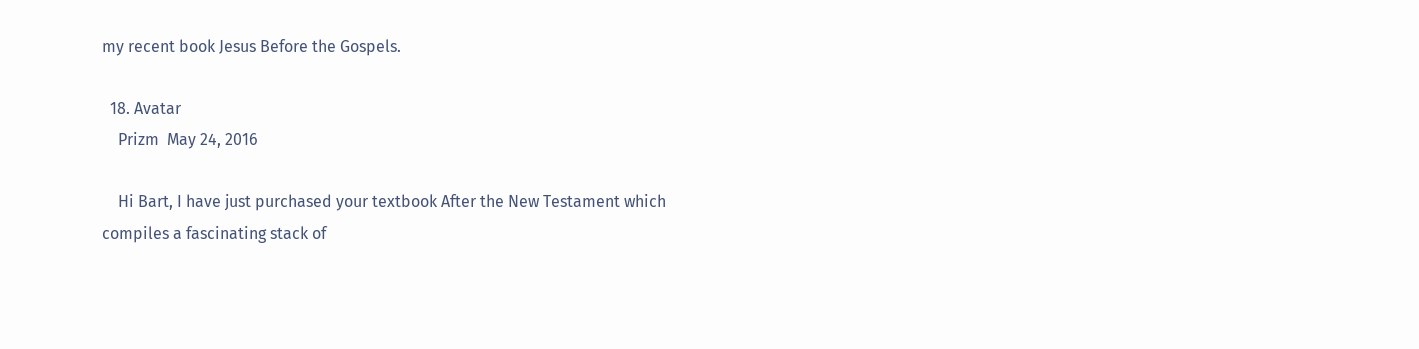my recent book Jesus Before the Gospels.

  18. Avatar
    Prizm  May 24, 2016

    Hi Bart, I have just purchased your textbook After the New Testament which compiles a fascinating stack of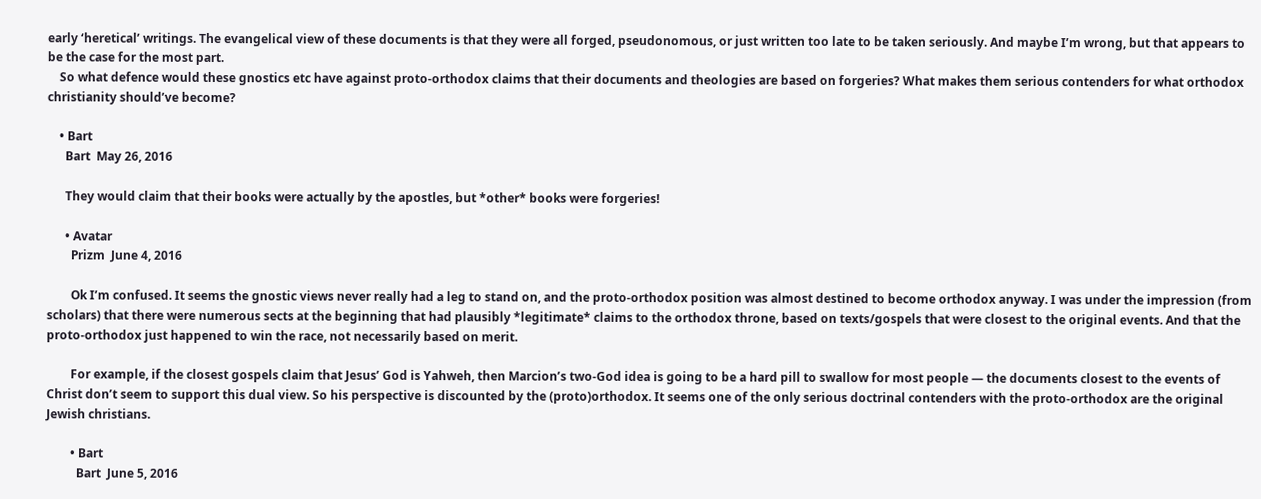early ‘heretical’ writings. The evangelical view of these documents is that they were all forged, pseudonomous, or just written too late to be taken seriously. And maybe I’m wrong, but that appears to be the case for the most part.
    So what defence would these gnostics etc have against proto-orthodox claims that their documents and theologies are based on forgeries? What makes them serious contenders for what orthodox christianity should’ve become?

    • Bart
      Bart  May 26, 2016

      They would claim that their books were actually by the apostles, but *other* books were forgeries!

      • Avatar
        Prizm  June 4, 2016

        Ok I’m confused. It seems the gnostic views never really had a leg to stand on, and the proto-orthodox position was almost destined to become orthodox anyway. I was under the impression (from scholars) that there were numerous sects at the beginning that had plausibly *legitimate* claims to the orthodox throne, based on texts/gospels that were closest to the original events. And that the proto-orthodox just happened to win the race, not necessarily based on merit.

        For example, if the closest gospels claim that Jesus’ God is Yahweh, then Marcion’s two-God idea is going to be a hard pill to swallow for most people — the documents closest to the events of Christ don’t seem to support this dual view. So his perspective is discounted by the (proto)orthodox. It seems one of the only serious doctrinal contenders with the proto-orthodox are the original Jewish christians.

        • Bart
          Bart  June 5, 2016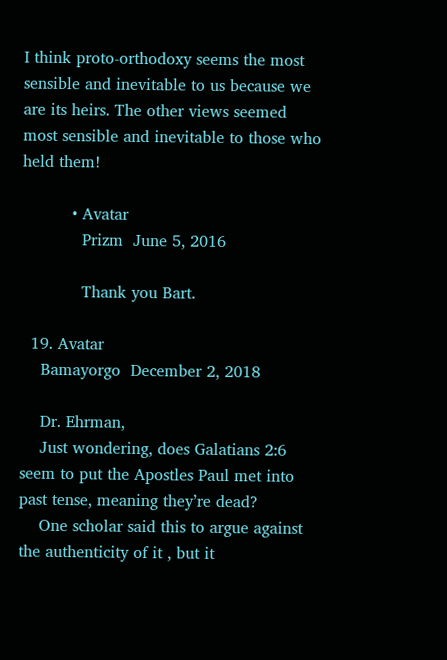I think proto-orthodoxy seems the most sensible and inevitable to us because we are its heirs. The other views seemed most sensible and inevitable to those who held them!

          • Avatar
            Prizm  June 5, 2016

            Thank you Bart.

  19. Avatar
    Bamayorgo  December 2, 2018

    Dr. Ehrman,
    Just wondering, does Galatians 2:6 seem to put the Apostles Paul met into past tense, meaning they’re dead?
    One scholar said this to argue against the authenticity of it , but it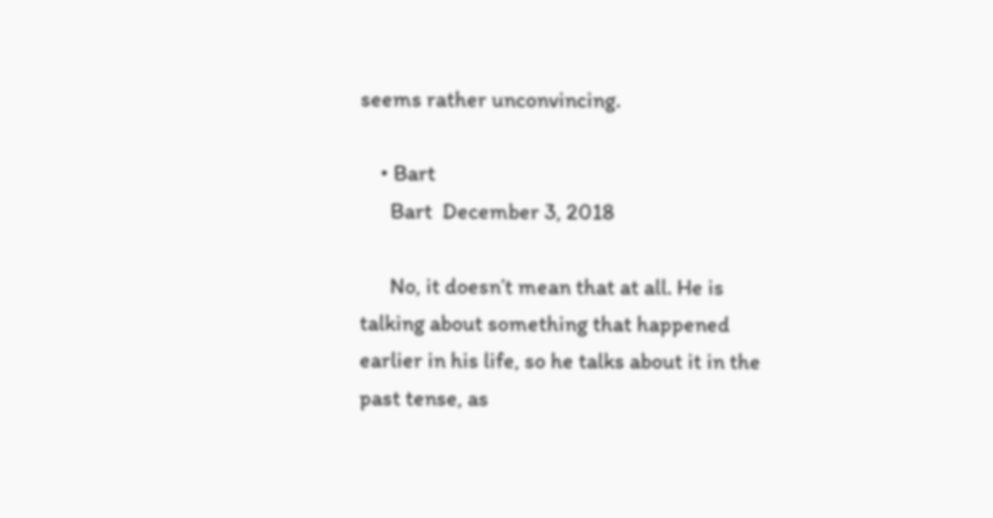seems rather unconvincing.

    • Bart
      Bart  December 3, 2018

      No, it doesn’t mean that at all. He is talking about something that happened earlier in his life, so he talks about it in the past tense, as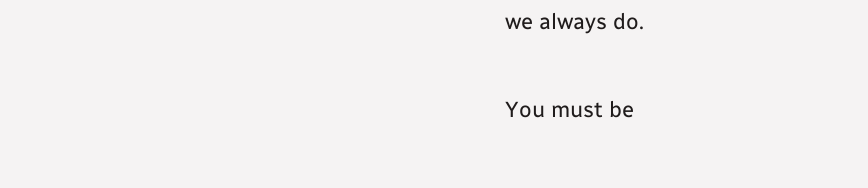we always do.

You must be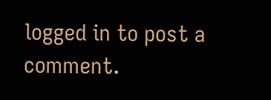logged in to post a comment.